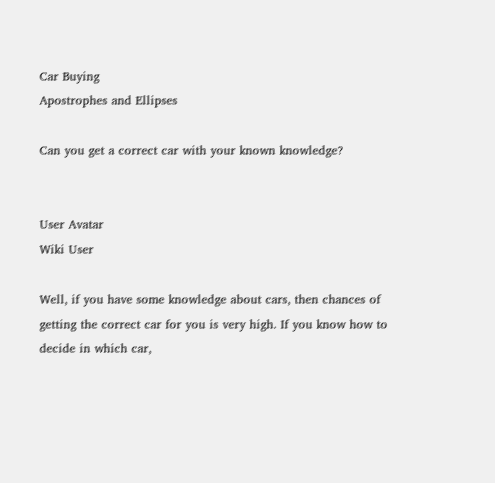Car Buying
Apostrophes and Ellipses

Can you get a correct car with your known knowledge?


User Avatar
Wiki User

Well, if you have some knowledge about cars, then chances of getting the correct car for you is very high. If you know how to decide in which car,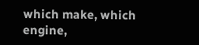which make, which engine,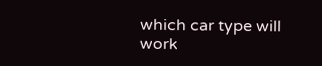which car type will work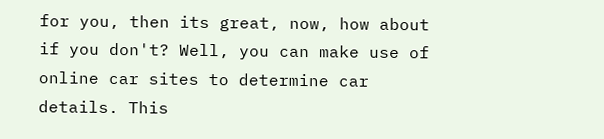for you, then its great, now, how about if you don't? Well, you can make use of online car sites to determine car details. This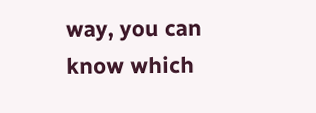way, you can know which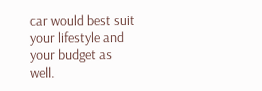car would best suit your lifestyle and your budget as well.